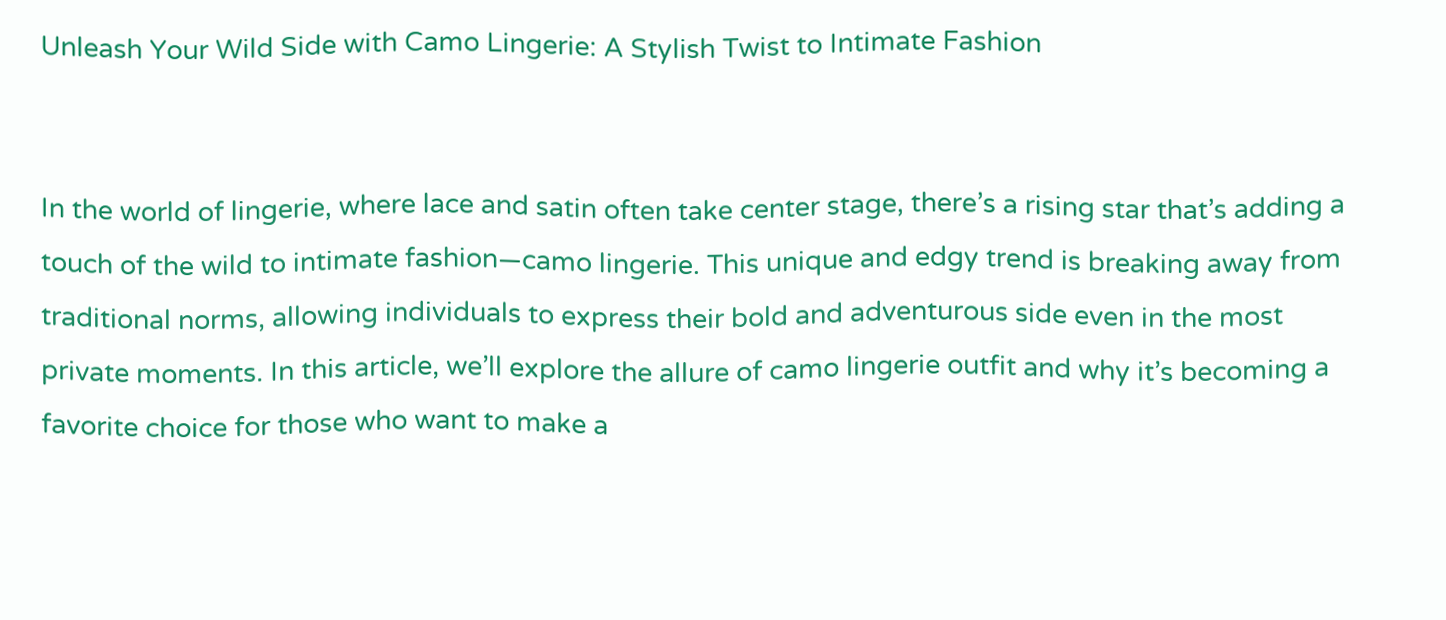Unleash Your Wild Side with Camo Lingerie: A Stylish Twist to Intimate Fashion


In the world of lingerie, where lace and satin often take center stage, there’s a rising star that’s adding a touch of the wild to intimate fashion—camo lingerie. This unique and edgy trend is breaking away from traditional norms, allowing individuals to express their bold and adventurous side even in the most private moments. In this article, we’ll explore the allure of camo lingerie outfit and why it’s becoming a favorite choice for those who want to make a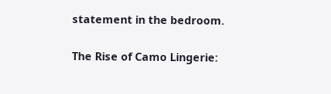statement in the bedroom.

The Rise of Camo Lingerie: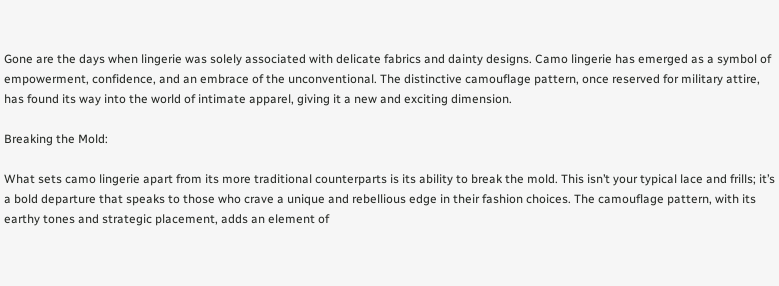Gone are the days when lingerie was solely associated with delicate fabrics and dainty designs. Camo lingerie has emerged as a symbol of empowerment, confidence, and an embrace of the unconventional. The distinctive camouflage pattern, once reserved for military attire, has found its way into the world of intimate apparel, giving it a new and exciting dimension.

Breaking the Mold:

What sets camo lingerie apart from its more traditional counterparts is its ability to break the mold. This isn’t your typical lace and frills; it’s a bold departure that speaks to those who crave a unique and rebellious edge in their fashion choices. The camouflage pattern, with its earthy tones and strategic placement, adds an element of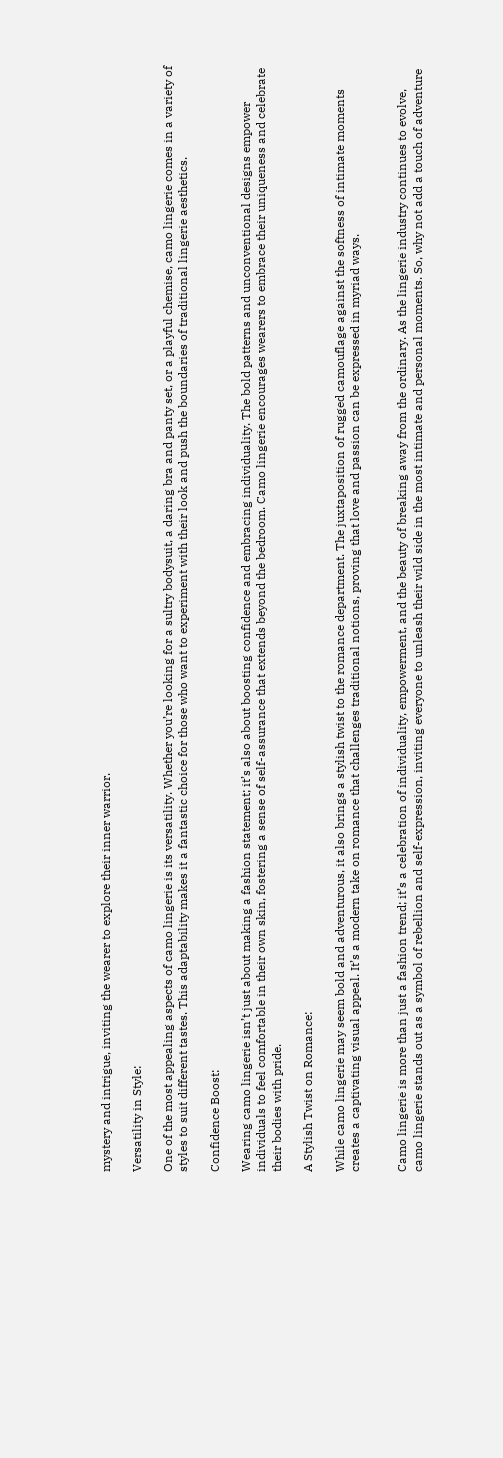mystery and intrigue, inviting the wearer to explore their inner warrior.

Versatility in Style:

One of the most appealing aspects of camo lingerie is its versatility. Whether you’re looking for a sultry bodysuit, a daring bra and panty set, or a playful chemise, camo lingerie comes in a variety of styles to suit different tastes. This adaptability makes it a fantastic choice for those who want to experiment with their look and push the boundaries of traditional lingerie aesthetics.

Confidence Boost:

Wearing camo lingerie isn’t just about making a fashion statement; it’s also about boosting confidence and embracing individuality. The bold patterns and unconventional designs empower individuals to feel comfortable in their own skin, fostering a sense of self-assurance that extends beyond the bedroom. Camo lingerie encourages wearers to embrace their uniqueness and celebrate their bodies with pride.

A Stylish Twist on Romance:

While camo lingerie may seem bold and adventurous, it also brings a stylish twist to the romance department. The juxtaposition of rugged camouflage against the softness of intimate moments creates a captivating visual appeal. It’s a modern take on romance that challenges traditional notions, proving that love and passion can be expressed in myriad ways.


Camo lingerie is more than just a fashion trend; it’s a celebration of individuality, empowerment, and the beauty of breaking away from the ordinary. As the lingerie industry continues to evolve, camo lingerie stands out as a symbol of rebellion and self-expression, inviting everyone to unleash their wild side in the most intimate and personal moments. So, why not add a touch of adventure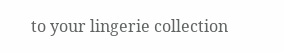to your lingerie collection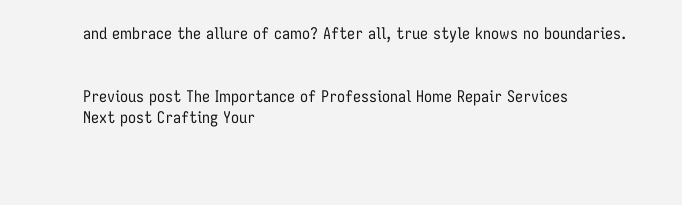and embrace the allure of camo? After all, true style knows no boundaries.


Previous post The Importance of Professional Home Repair Services
Next post Crafting Your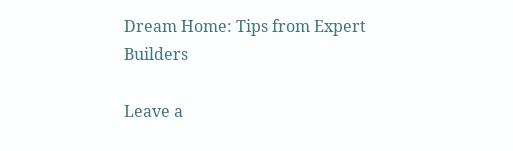Dream Home: Tips from Expert Builders

Leave a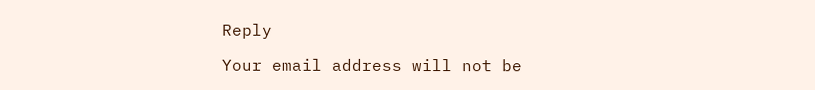Reply

Your email address will not be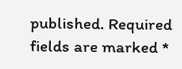published. Required fields are marked *